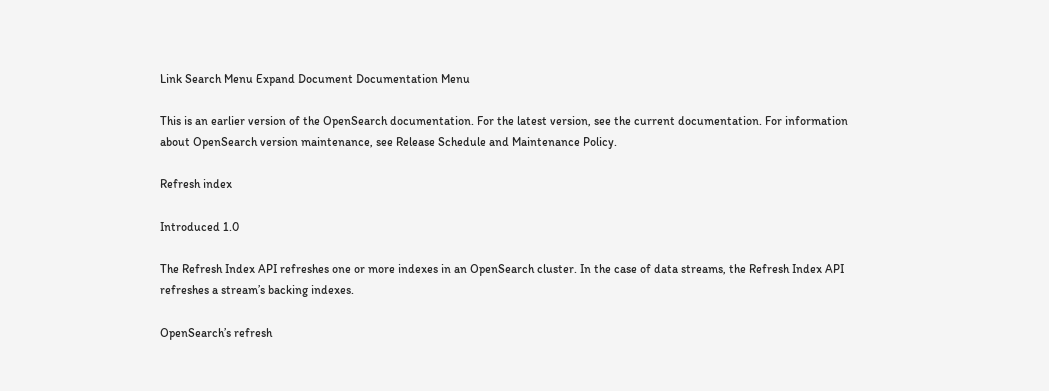Link Search Menu Expand Document Documentation Menu

This is an earlier version of the OpenSearch documentation. For the latest version, see the current documentation. For information about OpenSearch version maintenance, see Release Schedule and Maintenance Policy.

Refresh index

Introduced 1.0

The Refresh Index API refreshes one or more indexes in an OpenSearch cluster. In the case of data streams, the Refresh Index API refreshes a stream’s backing indexes.

OpenSearch’s refresh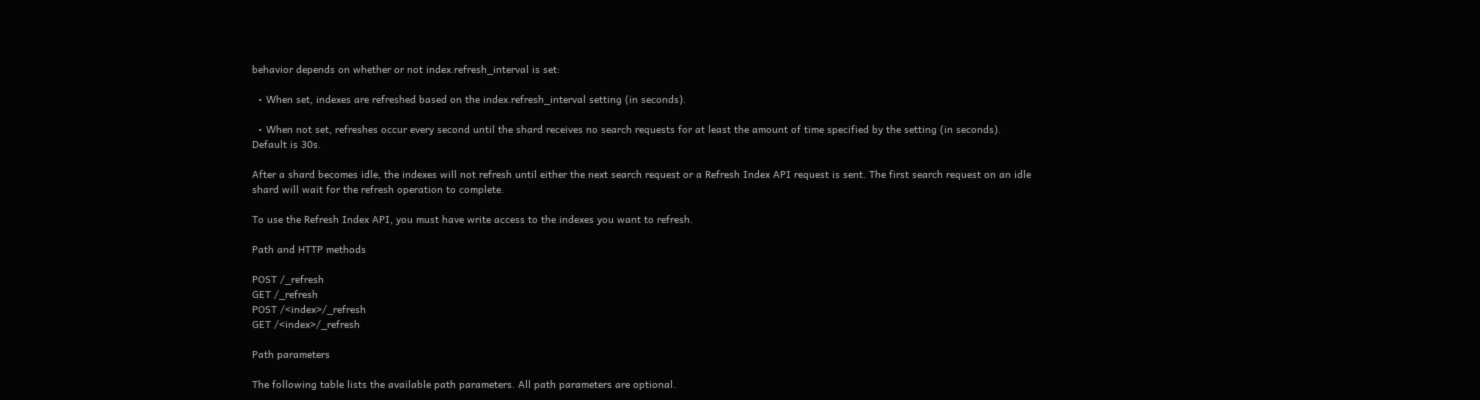behavior depends on whether or not index.refresh_interval is set:

  • When set, indexes are refreshed based on the index.refresh_interval setting (in seconds).

  • When not set, refreshes occur every second until the shard receives no search requests for at least the amount of time specified by the setting (in seconds). Default is 30s.

After a shard becomes idle, the indexes will not refresh until either the next search request or a Refresh Index API request is sent. The first search request on an idle shard will wait for the refresh operation to complete.

To use the Refresh Index API, you must have write access to the indexes you want to refresh.

Path and HTTP methods

POST /_refresh
GET /_refresh
POST /<index>/_refresh
GET /<index>/_refresh

Path parameters

The following table lists the available path parameters. All path parameters are optional.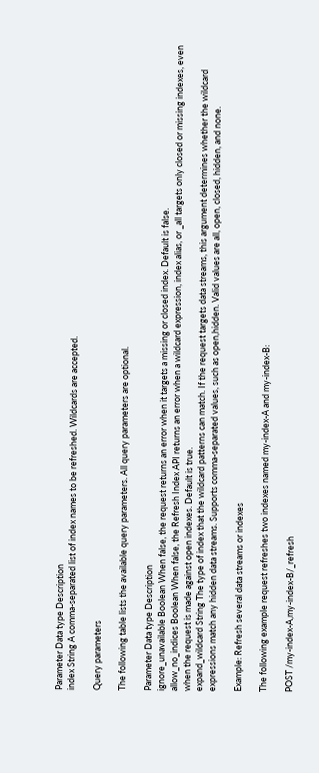Parameter Data type Description
index String A comma-separated list of index names to be refreshed. Wildcards are accepted.

Query parameters

The following table lists the available query parameters. All query parameters are optional.

Parameter Data type Description
ignore_unavailable Boolean When false, the request returns an error when it targets a missing or closed index. Default is false.
allow_no_indices Boolean When false, the Refresh Index API returns an error when a wildcard expression, index alias, or _all targets only closed or missing indexes, even when the request is made against open indexes. Default is true.
expand_wildcard String The type of index that the wildcard patterns can match. If the request targets data streams, this argument determines whether the wildcard expressions match any hidden data streams. Supports comma-separated values, such as open,hidden. Valid values are all, open, closed, hidden, and none.

Example: Refresh several data streams or indexes

The following example request refreshes two indexes named my-index-A and my-index-B:

POST /my-index-A,my-index-B/_refresh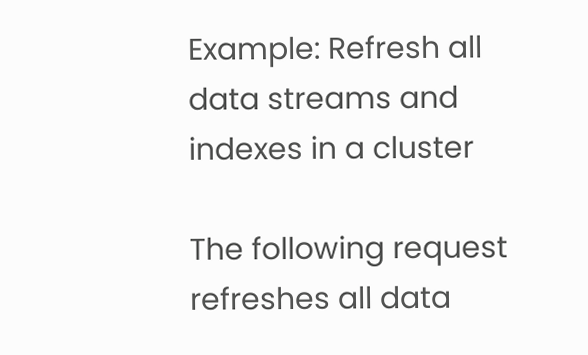Example: Refresh all data streams and indexes in a cluster

The following request refreshes all data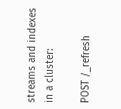streams and indexes in a cluster:

POST /_refresh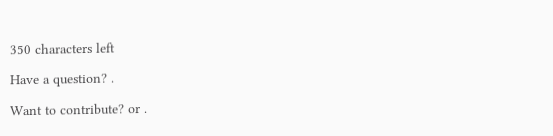350 characters left

Have a question? .

Want to contribute? or .